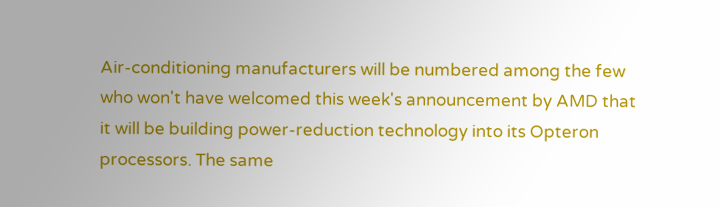Air-conditioning manufacturers will be numbered among the few who won't have welcomed this week's announcement by AMD that it will be building power-reduction technology into its Opteron processors. The same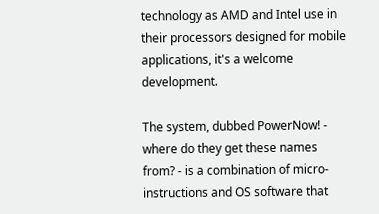technology as AMD and Intel use in their processors designed for mobile applications, it's a welcome development.

The system, dubbed PowerNow! - where do they get these names from? - is a combination of micro-instructions and OS software that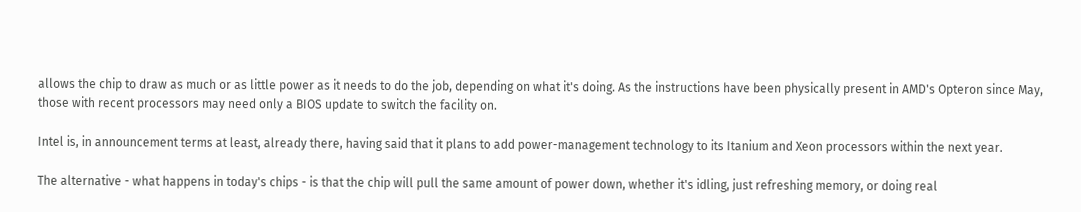allows the chip to draw as much or as little power as it needs to do the job, depending on what it's doing. As the instructions have been physically present in AMD's Opteron since May, those with recent processors may need only a BIOS update to switch the facility on.

Intel is, in announcement terms at least, already there, having said that it plans to add power-management technology to its Itanium and Xeon processors within the next year.

The alternative - what happens in today's chips - is that the chip will pull the same amount of power down, whether it's idling, just refreshing memory, or doing real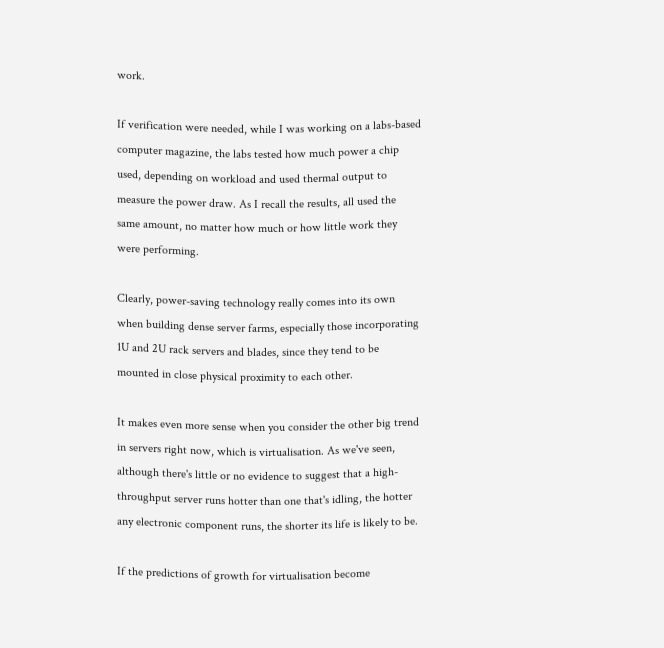work.

If verification were needed, while I was working on a labs-based computer magazine, the labs tested how much power a chip used, depending on workload and used thermal output to measure the power draw. As I recall the results, all used the same amount, no matter how much or how little work they were performing.

Clearly, power-saving technology really comes into its own when building dense server farms, especially those incorporating 1U and 2U rack servers and blades, since they tend to be mounted in close physical proximity to each other.

It makes even more sense when you consider the other big trend in servers right now, which is virtualisation. As we've seen, although there's little or no evidence to suggest that a high-throughput server runs hotter than one that's idling, the hotter any electronic component runs, the shorter its life is likely to be.

If the predictions of growth for virtualisation become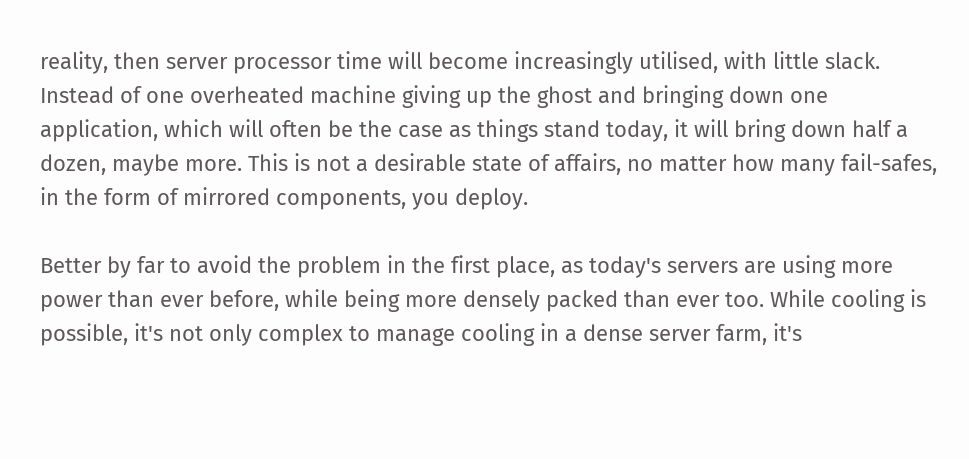reality, then server processor time will become increasingly utilised, with little slack. Instead of one overheated machine giving up the ghost and bringing down one application, which will often be the case as things stand today, it will bring down half a dozen, maybe more. This is not a desirable state of affairs, no matter how many fail-safes, in the form of mirrored components, you deploy.

Better by far to avoid the problem in the first place, as today's servers are using more power than ever before, while being more densely packed than ever too. While cooling is possible, it's not only complex to manage cooling in a dense server farm, it's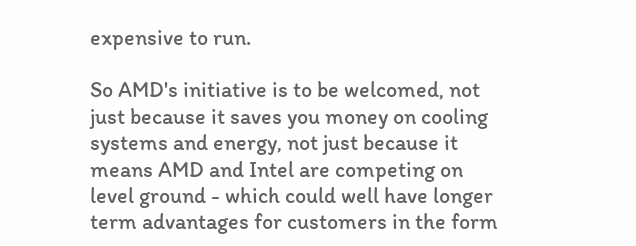expensive to run.

So AMD's initiative is to be welcomed, not just because it saves you money on cooling systems and energy, not just because it means AMD and Intel are competing on level ground - which could well have longer term advantages for customers in the form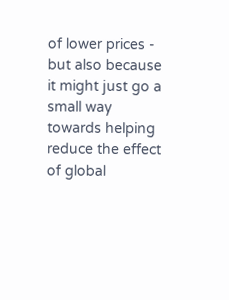of lower prices - but also because it might just go a small way towards helping reduce the effect of global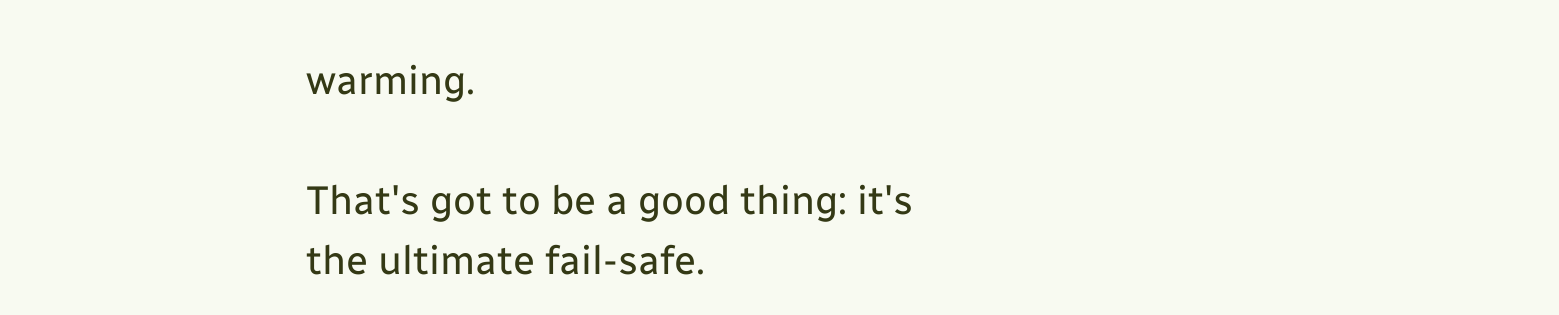warming.

That's got to be a good thing: it's the ultimate fail-safe.